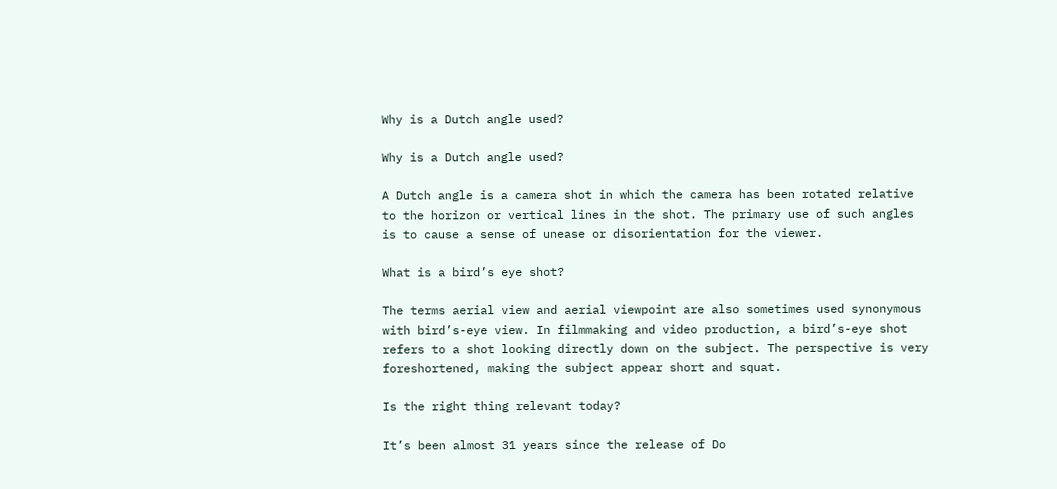Why is a Dutch angle used?

Why is a Dutch angle used?

A Dutch angle is a camera shot in which the camera has been rotated relative to the horizon or vertical lines in the shot. The primary use of such angles is to cause a sense of unease or disorientation for the viewer.

What is a bird’s eye shot?

The terms aerial view and aerial viewpoint are also sometimes used synonymous with bird’s-eye view. In filmmaking and video production, a bird’s-eye shot refers to a shot looking directly down on the subject. The perspective is very foreshortened, making the subject appear short and squat.

Is the right thing relevant today?

It’s been almost 31 years since the release of Do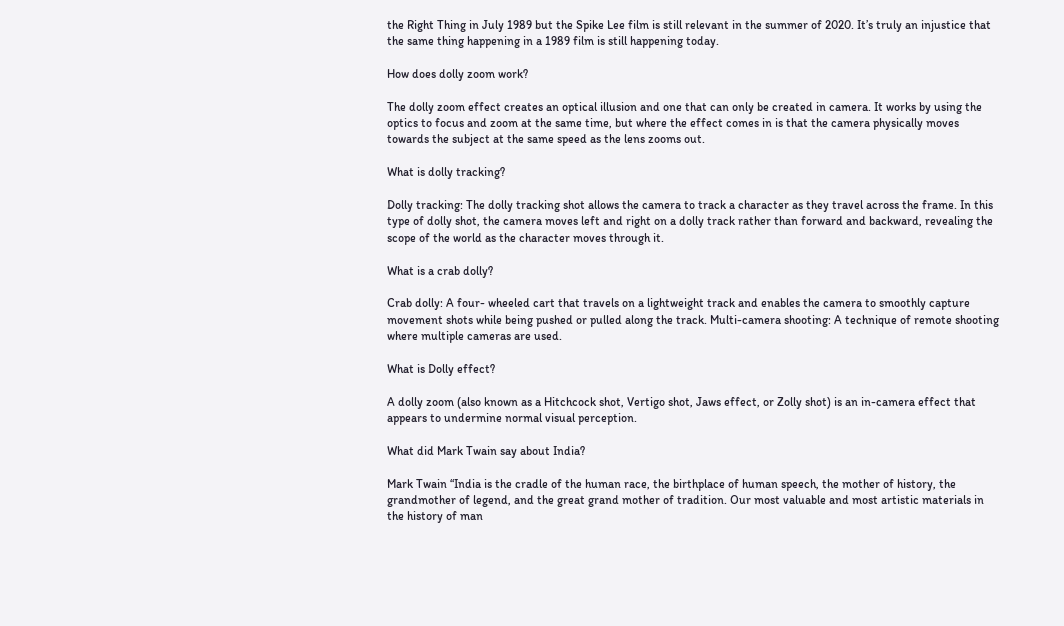the Right Thing in July 1989 but the Spike Lee film is still relevant in the summer of 2020. It’s truly an injustice that the same thing happening in a 1989 film is still happening today.

How does dolly zoom work?

The dolly zoom effect creates an optical illusion and one that can only be created in camera. It works by using the optics to focus and zoom at the same time, but where the effect comes in is that the camera physically moves towards the subject at the same speed as the lens zooms out.

What is dolly tracking?

Dolly tracking: The dolly tracking shot allows the camera to track a character as they travel across the frame. In this type of dolly shot, the camera moves left and right on a dolly track rather than forward and backward, revealing the scope of the world as the character moves through it.

What is a crab dolly?

Crab dolly: A four- wheeled cart that travels on a lightweight track and enables the camera to smoothly capture movement shots while being pushed or pulled along the track. Multi-camera shooting: A technique of remote shooting where multiple cameras are used.

What is Dolly effect?

A dolly zoom (also known as a Hitchcock shot, Vertigo shot, Jaws effect, or Zolly shot) is an in-camera effect that appears to undermine normal visual perception.

What did Mark Twain say about India?

Mark Twain “India is the cradle of the human race, the birthplace of human speech, the mother of history, the grandmother of legend, and the great grand mother of tradition. Our most valuable and most artistic materials in the history of man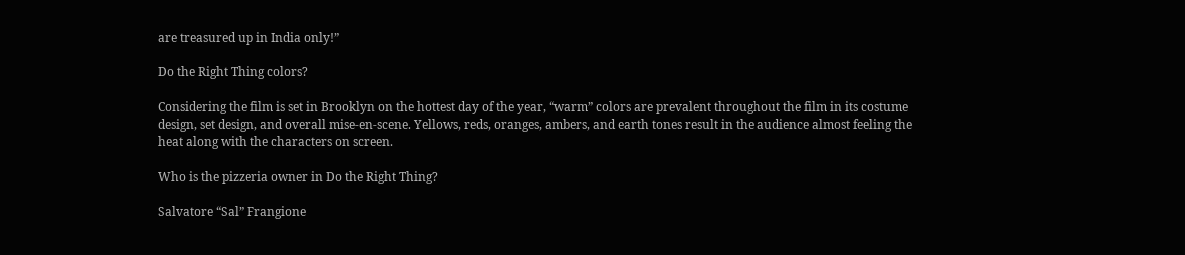are treasured up in India only!”

Do the Right Thing colors?

Considering the film is set in Brooklyn on the hottest day of the year, “warm” colors are prevalent throughout the film in its costume design, set design, and overall mise-en-scene. Yellows, reds, oranges, ambers, and earth tones result in the audience almost feeling the heat along with the characters on screen.

Who is the pizzeria owner in Do the Right Thing?

Salvatore “Sal” Frangione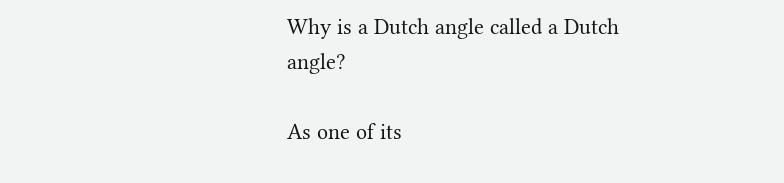Why is a Dutch angle called a Dutch angle?

As one of its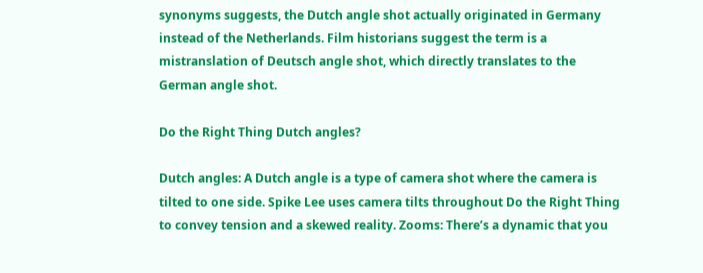synonyms suggests, the Dutch angle shot actually originated in Germany instead of the Netherlands. Film historians suggest the term is a mistranslation of Deutsch angle shot, which directly translates to the German angle shot.

Do the Right Thing Dutch angles?

Dutch angles: A Dutch angle is a type of camera shot where the camera is tilted to one side. Spike Lee uses camera tilts throughout Do the Right Thing to convey tension and a skewed reality. Zooms: There’s a dynamic that you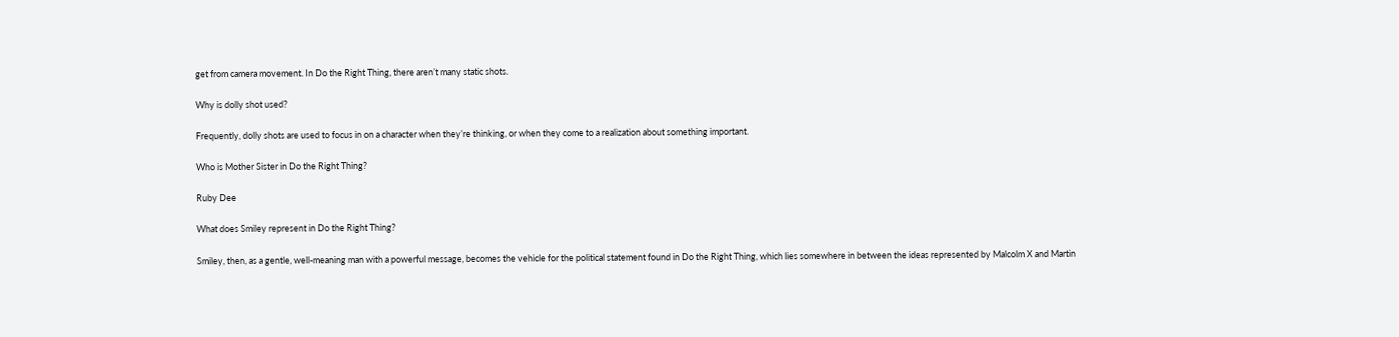get from camera movement. In Do the Right Thing, there aren’t many static shots.

Why is dolly shot used?

Frequently, dolly shots are used to focus in on a character when they’re thinking, or when they come to a realization about something important.

Who is Mother Sister in Do the Right Thing?

Ruby Dee

What does Smiley represent in Do the Right Thing?

Smiley, then, as a gentle, well-meaning man with a powerful message, becomes the vehicle for the political statement found in Do the Right Thing, which lies somewhere in between the ideas represented by Malcolm X and Martin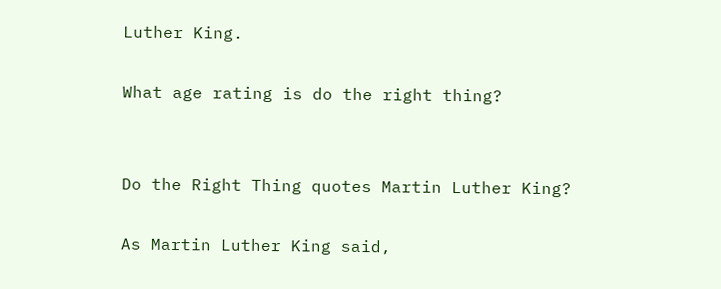Luther King.

What age rating is do the right thing?


Do the Right Thing quotes Martin Luther King?

As Martin Luther King said,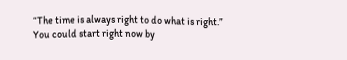“The time is always right to do what is right.” You could start right now by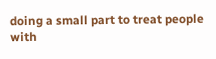doing a small part to treat people with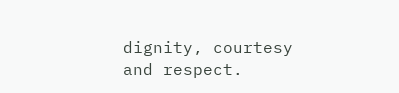dignity, courtesy and respect.